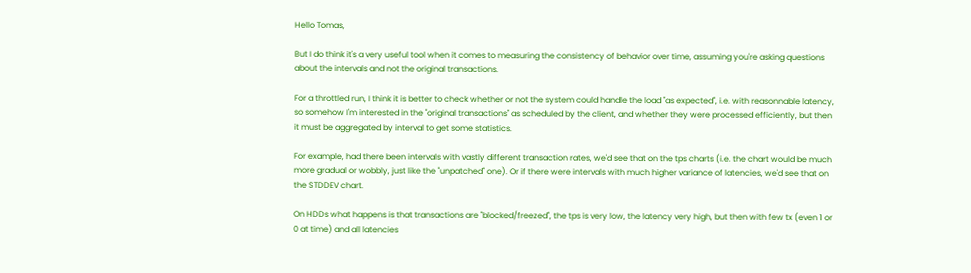Hello Tomas,

But I do think it's a very useful tool when it comes to measuring the consistency of behavior over time, assuming you're asking questions about the intervals and not the original transactions.

For a throttled run, I think it is better to check whether or not the system could handle the load "as expected", i.e. with reasonnable latency, so somehow I'm interested in the "original transactions" as scheduled by the client, and whether they were processed efficiently, but then it must be aggregated by interval to get some statistics.

For example, had there been intervals with vastly different transaction rates, we'd see that on the tps charts (i.e. the chart would be much more gradual or wobbly, just like the "unpatched" one). Or if there were intervals with much higher variance of latencies, we'd see that on the STDDEV chart.

On HDDs what happens is that transactions are "blocked/freezed", the tps is very low, the latency very high, but then with few tx (even 1 or 0 at time) and all latencies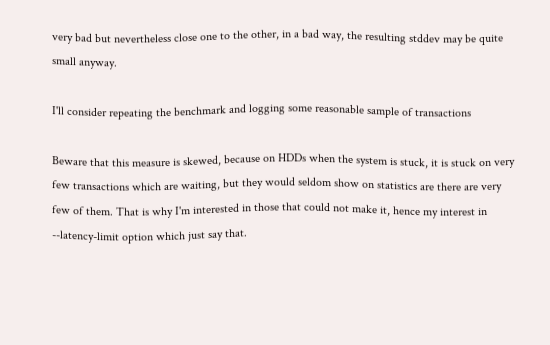very bad but nevertheless close one to the other, in a bad way, the resulting stddev may be quite small anyway.

I'll consider repeating the benchmark and logging some reasonable sample of transactions

Beware that this measure is skewed, because on HDDs when the system is stuck, it is stuck on very few transactions which are waiting, but they would seldom show on statistics are there are very few of them. That is why I'm interested in those that could not make it, hence my interest in --latency-limit option which just say that.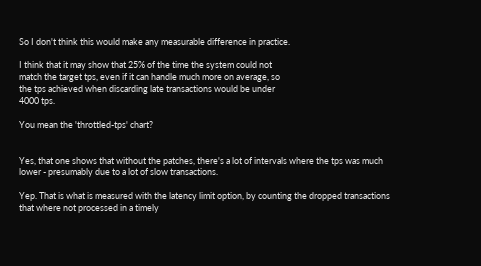So I don't think this would make any measurable difference in practice.

I think that it may show that 25% of the time the system could not
match the target tps, even if it can handle much more on average, so
the tps achieved when discarding late transactions would be under
4000 tps.

You mean the 'throttled-tps' chart?


Yes, that one shows that without the patches, there's a lot of intervals where the tps was much lower - presumably due to a lot of slow transactions.

Yep. That is what is measured with the latency limit option, by counting the dropped transactions that where not processed in a timely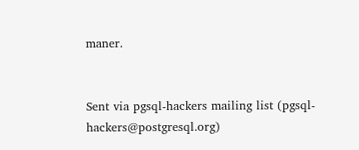maner.


Sent via pgsql-hackers mailing list (pgsql-hackers@postgresql.org)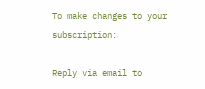To make changes to your subscription:

Reply via email to